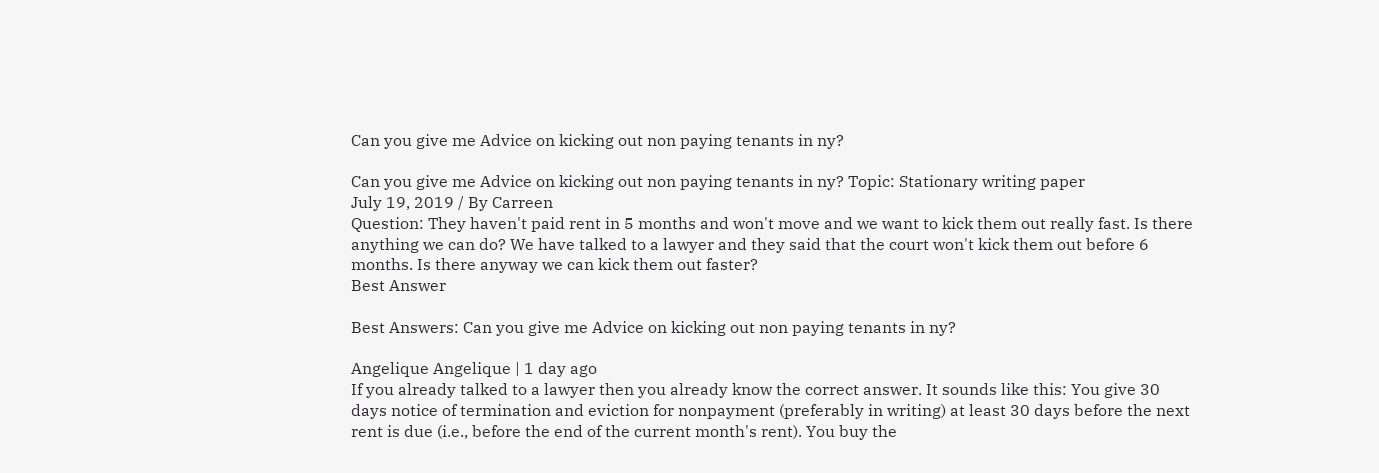Can you give me Advice on kicking out non paying tenants in ny?

Can you give me Advice on kicking out non paying tenants in ny? Topic: Stationary writing paper
July 19, 2019 / By Carreen
Question: They haven't paid rent in 5 months and won't move and we want to kick them out really fast. Is there anything we can do? We have talked to a lawyer and they said that the court won't kick them out before 6 months. Is there anyway we can kick them out faster?
Best Answer

Best Answers: Can you give me Advice on kicking out non paying tenants in ny?

Angelique Angelique | 1 day ago
If you already talked to a lawyer then you already know the correct answer. It sounds like this: You give 30 days notice of termination and eviction for nonpayment (preferably in writing) at least 30 days before the next rent is due (i.e., before the end of the current month's rent). You buy the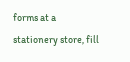forms at a stationery store, fill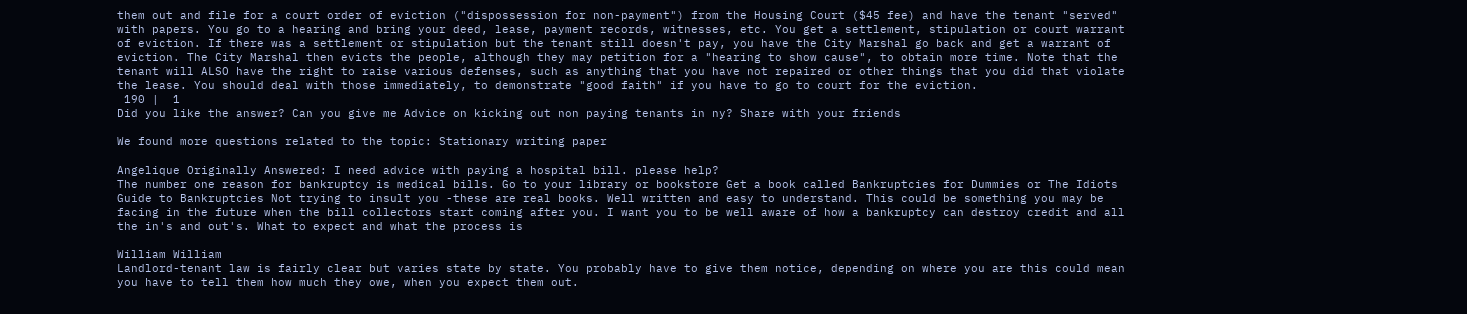them out and file for a court order of eviction ("dispossession for non-payment") from the Housing Court ($45 fee) and have the tenant "served" with papers. You go to a hearing and bring your deed, lease, payment records, witnesses, etc. You get a settlement, stipulation or court warrant of eviction. If there was a settlement or stipulation but the tenant still doesn't pay, you have the City Marshal go back and get a warrant of eviction. The City Marshal then evicts the people, although they may petition for a "hearing to show cause", to obtain more time. Note that the tenant will ALSO have the right to raise various defenses, such as anything that you have not repaired or other things that you did that violate the lease. You should deal with those immediately, to demonstrate "good faith" if you have to go to court for the eviction.
 190 |  1
Did you like the answer? Can you give me Advice on kicking out non paying tenants in ny? Share with your friends

We found more questions related to the topic: Stationary writing paper

Angelique Originally Answered: I need advice with paying a hospital bill. please help?
The number one reason for bankruptcy is medical bills. Go to your library or bookstore Get a book called Bankruptcies for Dummies or The Idiots Guide to Bankruptcies Not trying to insult you -these are real books. Well written and easy to understand. This could be something you may be facing in the future when the bill collectors start coming after you. I want you to be well aware of how a bankruptcy can destroy credit and all the in's and out's. What to expect and what the process is

William William
Landlord-tenant law is fairly clear but varies state by state. You probably have to give them notice, depending on where you are this could mean you have to tell them how much they owe, when you expect them out.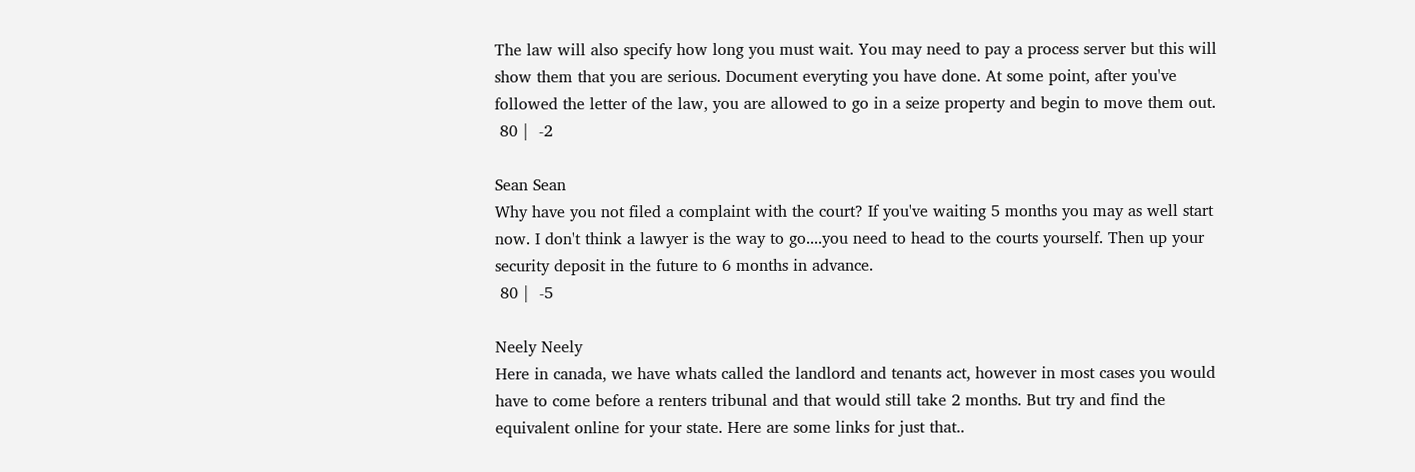The law will also specify how long you must wait. You may need to pay a process server but this will show them that you are serious. Document everyting you have done. At some point, after you've followed the letter of the law, you are allowed to go in a seize property and begin to move them out.
 80 |  -2

Sean Sean
Why have you not filed a complaint with the court? If you've waiting 5 months you may as well start now. I don't think a lawyer is the way to go....you need to head to the courts yourself. Then up your security deposit in the future to 6 months in advance.
 80 |  -5

Neely Neely
Here in canada, we have whats called the landlord and tenants act, however in most cases you would have to come before a renters tribunal and that would still take 2 months. But try and find the equivalent online for your state. Here are some links for just that..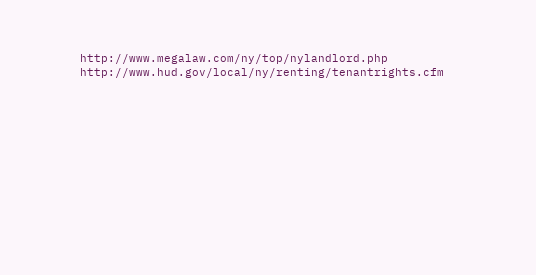http://www.megalaw.com/ny/top/nylandlord.php http://www.hud.gov/local/ny/renting/tenantrights.cfm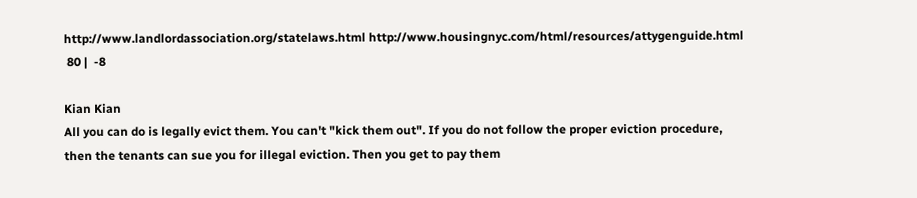http://www.landlordassociation.org/statelaws.html http://www.housingnyc.com/html/resources/attygenguide.html
 80 |  -8

Kian Kian
All you can do is legally evict them. You can't "kick them out". If you do not follow the proper eviction procedure, then the tenants can sue you for illegal eviction. Then you get to pay them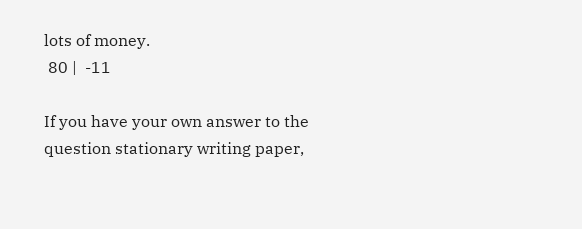lots of money.
 80 |  -11

If you have your own answer to the question stationary writing paper,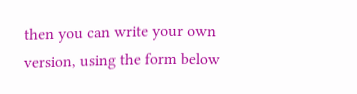then you can write your own version, using the form below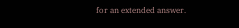for an extended answer.